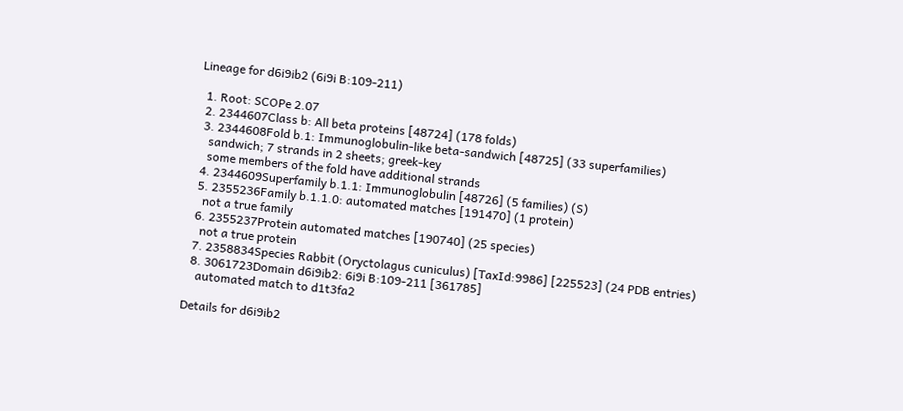Lineage for d6i9ib2 (6i9i B:109-211)

  1. Root: SCOPe 2.07
  2. 2344607Class b: All beta proteins [48724] (178 folds)
  3. 2344608Fold b.1: Immunoglobulin-like beta-sandwich [48725] (33 superfamilies)
    sandwich; 7 strands in 2 sheets; greek-key
    some members of the fold have additional strands
  4. 2344609Superfamily b.1.1: Immunoglobulin [48726] (5 families) (S)
  5. 2355236Family b.1.1.0: automated matches [191470] (1 protein)
    not a true family
  6. 2355237Protein automated matches [190740] (25 species)
    not a true protein
  7. 2358834Species Rabbit (Oryctolagus cuniculus) [TaxId:9986] [225523] (24 PDB entries)
  8. 3061723Domain d6i9ib2: 6i9i B:109-211 [361785]
    automated match to d1t3fa2

Details for d6i9ib2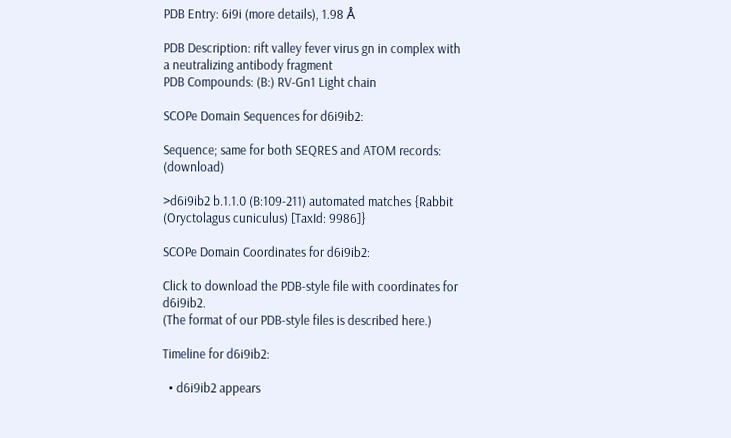PDB Entry: 6i9i (more details), 1.98 Å

PDB Description: rift valley fever virus gn in complex with a neutralizing antibody fragment
PDB Compounds: (B:) RV-Gn1 Light chain

SCOPe Domain Sequences for d6i9ib2:

Sequence; same for both SEQRES and ATOM records: (download)

>d6i9ib2 b.1.1.0 (B:109-211) automated matches {Rabbit (Oryctolagus cuniculus) [TaxId: 9986]}

SCOPe Domain Coordinates for d6i9ib2:

Click to download the PDB-style file with coordinates for d6i9ib2.
(The format of our PDB-style files is described here.)

Timeline for d6i9ib2:

  • d6i9ib2 appears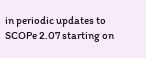in periodic updates to SCOPe 2.07 starting on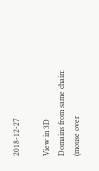2018-12-27

View in 3D
Domains from same chain:
(mouse over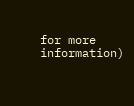for more information)